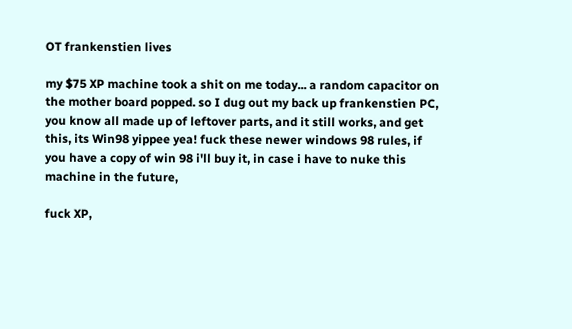OT frankenstien lives

my $75 XP machine took a shit on me today... a random capacitor on the mother board popped. so I dug out my back up frankenstien PC, you know all made up of leftover parts, and it still works, and get this, its Win98 yippee yea! fuck these newer windows 98 rules, if you have a copy of win 98 i'll buy it, in case i have to nuke this machine in the future,

fuck XP,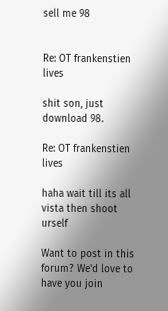sell me 98


Re: OT frankenstien lives

shit son, just download 98.

Re: OT frankenstien lives

haha wait till its all vista then shoot urself

Want to post in this forum? We'd love to have you join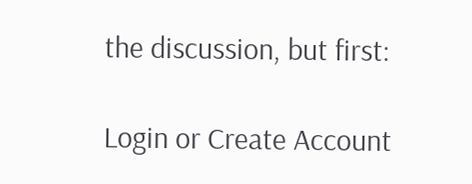the discussion, but first:

Login or Create Account